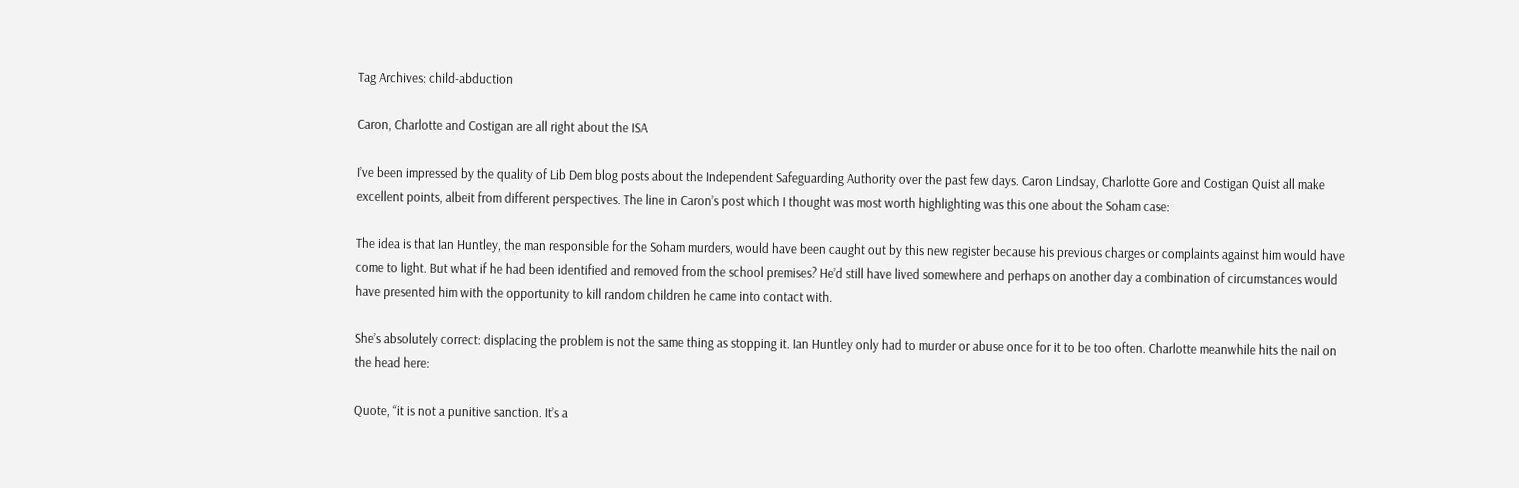Tag Archives: child-abduction

Caron, Charlotte and Costigan are all right about the ISA

I’ve been impressed by the quality of Lib Dem blog posts about the Independent Safeguarding Authority over the past few days. Caron Lindsay, Charlotte Gore and Costigan Quist all make excellent points, albeit from different perspectives. The line in Caron’s post which I thought was most worth highlighting was this one about the Soham case:

The idea is that Ian Huntley, the man responsible for the Soham murders, would have been caught out by this new register because his previous charges or complaints against him would have come to light. But what if he had been identified and removed from the school premises? He’d still have lived somewhere and perhaps on another day a combination of circumstances would have presented him with the opportunity to kill random children he came into contact with.

She’s absolutely correct: displacing the problem is not the same thing as stopping it. Ian Huntley only had to murder or abuse once for it to be too often. Charlotte meanwhile hits the nail on the head here:

Quote, “it is not a punitive sanction. It’s a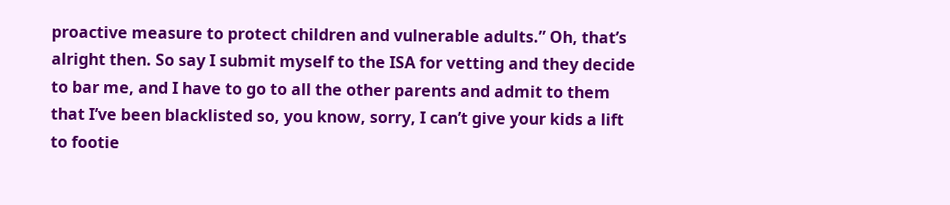proactive measure to protect children and vulnerable adults.” Oh, that’s alright then. So say I submit myself to the ISA for vetting and they decide to bar me, and I have to go to all the other parents and admit to them that I’ve been blacklisted so, you know, sorry, I can’t give your kids a lift to footie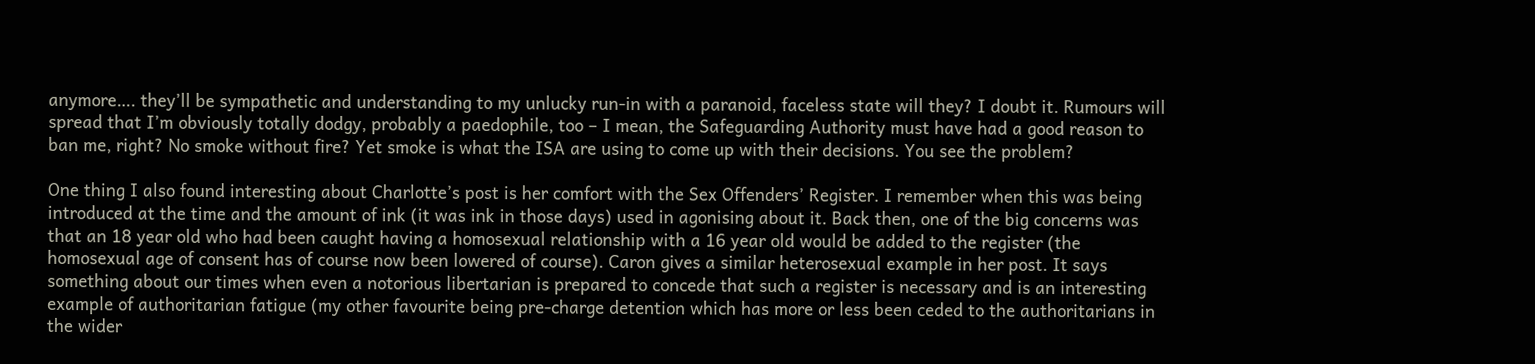anymore…. they’ll be sympathetic and understanding to my unlucky run-in with a paranoid, faceless state will they? I doubt it. Rumours will spread that I’m obviously totally dodgy, probably a paedophile, too – I mean, the Safeguarding Authority must have had a good reason to ban me, right? No smoke without fire? Yet smoke is what the ISA are using to come up with their decisions. You see the problem?

One thing I also found interesting about Charlotte’s post is her comfort with the Sex Offenders’ Register. I remember when this was being introduced at the time and the amount of ink (it was ink in those days) used in agonising about it. Back then, one of the big concerns was that an 18 year old who had been caught having a homosexual relationship with a 16 year old would be added to the register (the homosexual age of consent has of course now been lowered of course). Caron gives a similar heterosexual example in her post. It says something about our times when even a notorious libertarian is prepared to concede that such a register is necessary and is an interesting example of authoritarian fatigue (my other favourite being pre-charge detention which has more or less been ceded to the authoritarians in the wider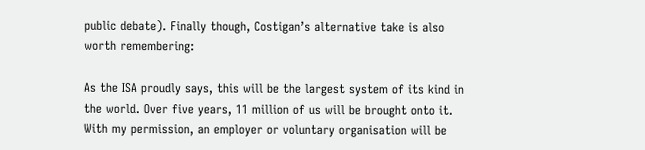public debate). Finally though, Costigan’s alternative take is also worth remembering:

As the ISA proudly says, this will be the largest system of its kind in the world. Over five years, 11 million of us will be brought onto it. With my permission, an employer or voluntary organisation will be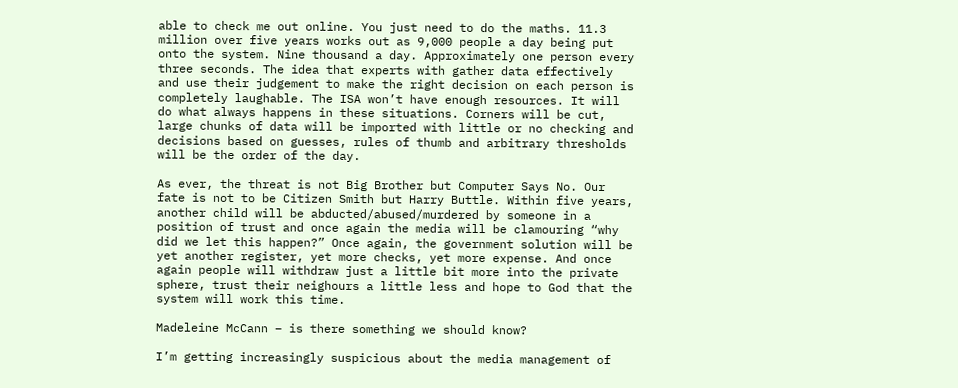able to check me out online. You just need to do the maths. 11.3 million over five years works out as 9,000 people a day being put onto the system. Nine thousand a day. Approximately one person every three seconds. The idea that experts with gather data effectively and use their judgement to make the right decision on each person is completely laughable. The ISA won’t have enough resources. It will do what always happens in these situations. Corners will be cut, large chunks of data will be imported with little or no checking and decisions based on guesses, rules of thumb and arbitrary thresholds will be the order of the day.

As ever, the threat is not Big Brother but Computer Says No. Our fate is not to be Citizen Smith but Harry Buttle. Within five years, another child will be abducted/abused/murdered by someone in a position of trust and once again the media will be clamouring “why did we let this happen?” Once again, the government solution will be yet another register, yet more checks, yet more expense. And once again people will withdraw just a little bit more into the private sphere, trust their neighours a little less and hope to God that the system will work this time.

Madeleine McCann – is there something we should know?

I’m getting increasingly suspicious about the media management of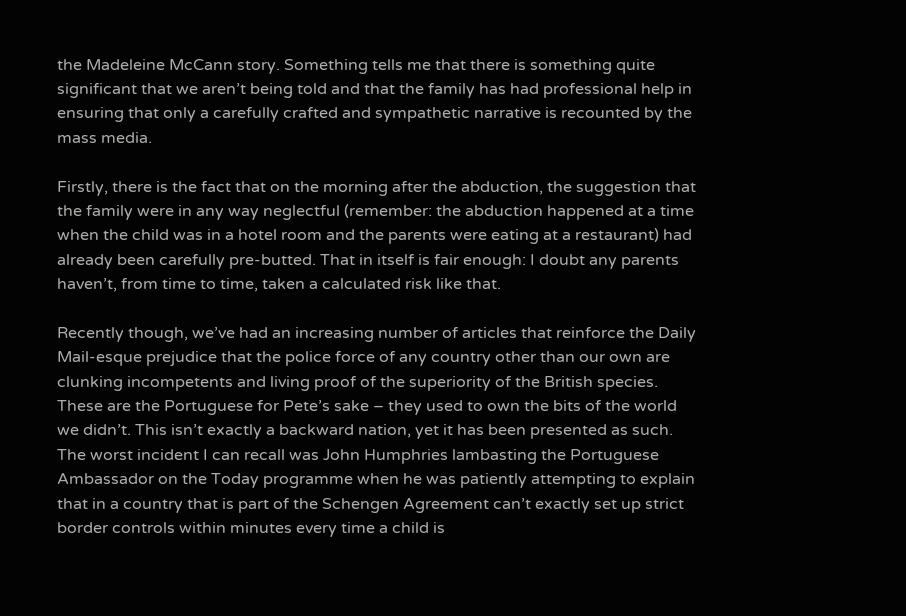the Madeleine McCann story. Something tells me that there is something quite significant that we aren’t being told and that the family has had professional help in ensuring that only a carefully crafted and sympathetic narrative is recounted by the mass media.

Firstly, there is the fact that on the morning after the abduction, the suggestion that the family were in any way neglectful (remember: the abduction happened at a time when the child was in a hotel room and the parents were eating at a restaurant) had already been carefully pre-butted. That in itself is fair enough: I doubt any parents haven’t, from time to time, taken a calculated risk like that.

Recently though, we’ve had an increasing number of articles that reinforce the Daily Mail-esque prejudice that the police force of any country other than our own are clunking incompetents and living proof of the superiority of the British species. These are the Portuguese for Pete’s sake – they used to own the bits of the world we didn’t. This isn’t exactly a backward nation, yet it has been presented as such. The worst incident I can recall was John Humphries lambasting the Portuguese Ambassador on the Today programme when he was patiently attempting to explain that in a country that is part of the Schengen Agreement can’t exactly set up strict border controls within minutes every time a child is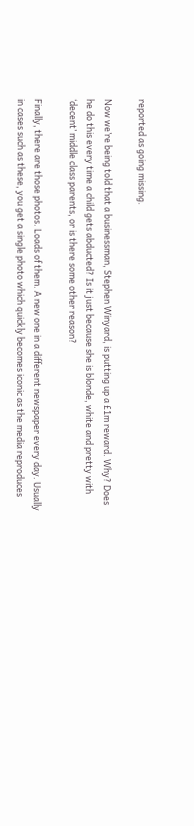reported as going missing.

Now we’re being told that a businessman, Stephen Winyard, is putting up a £1m reward. Why? Does he do this every time a child gets abducted? Is it just because she is blonde, white and pretty with ‘decent’ middle class parents, or is there some other reason?

Finally, there are those photos. Loads of them. A new one in a different newspaper every day. Usually in cases such as these, you get a single photo which quickly becomes iconic as the media reproduces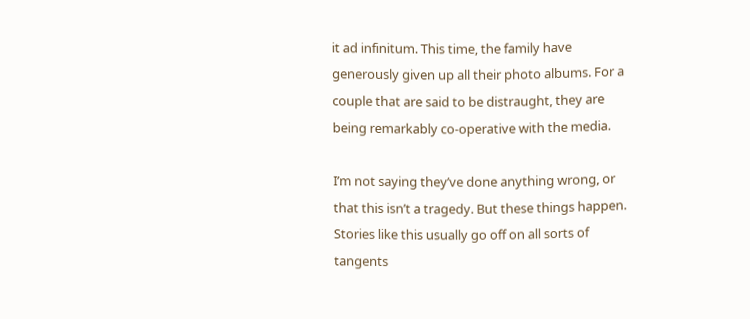it ad infinitum. This time, the family have generously given up all their photo albums. For a couple that are said to be distraught, they are being remarkably co-operative with the media.

I’m not saying they’ve done anything wrong, or that this isn’t a tragedy. But these things happen. Stories like this usually go off on all sorts of tangents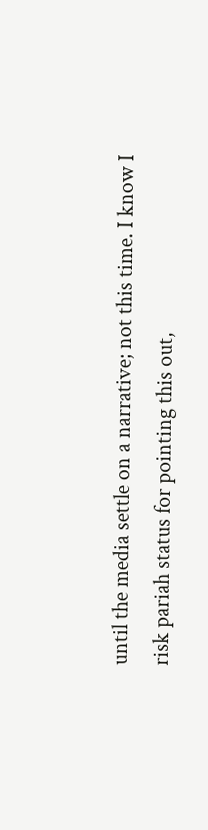until the media settle on a narrative; not this time. I know I risk pariah status for pointing this out,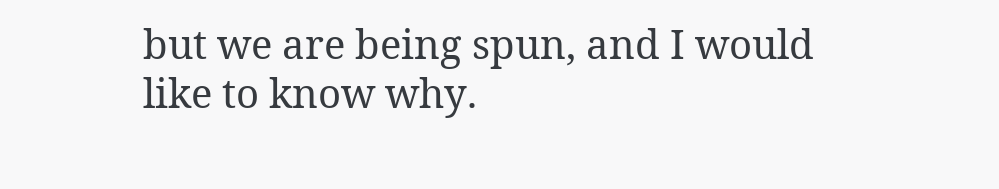but we are being spun, and I would like to know why.